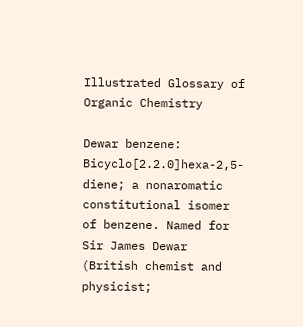Illustrated Glossary of Organic Chemistry

Dewar benzene: Bicyclo[2.2.0]hexa-2,5-diene; a nonaromatic constitutional isomer of benzene. Named for Sir James Dewar (British chemist and physicist;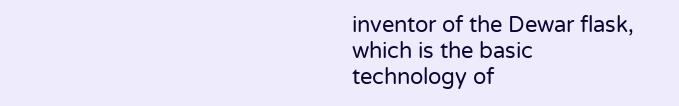inventor of the Dewar flask, which is the basic technology of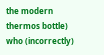the modern thermos bottle) who (incorrectly)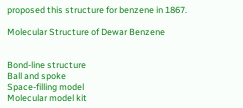proposed this structure for benzene in 1867.

Molecular Structure of Dewar Benzene


Bond-line structure
Ball and spoke
Space-filling model
Molecular model kit